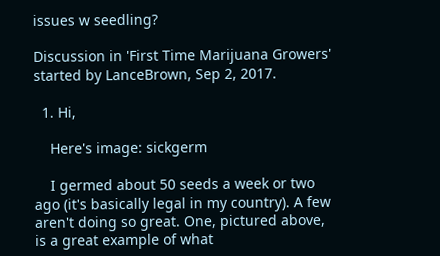issues w seedling?

Discussion in 'First Time Marijuana Growers' started by LanceBrown, Sep 2, 2017.

  1. Hi,

    Here's image: sickgerm

    I germed about 50 seeds a week or two ago (it's basically legal in my country). A few aren't doing so great. One, pictured above, is a great example of what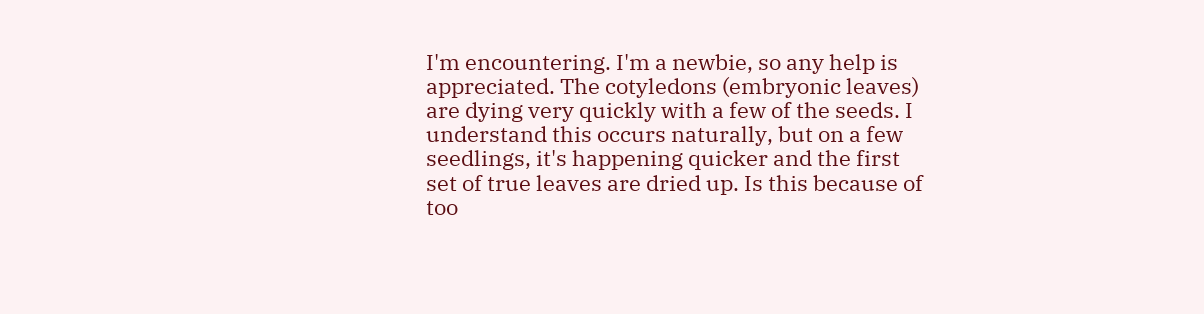I'm encountering. I'm a newbie, so any help is appreciated. The cotyledons (embryonic leaves) are dying very quickly with a few of the seeds. I understand this occurs naturally, but on a few seedlings, it's happening quicker and the first set of true leaves are dried up. Is this because of too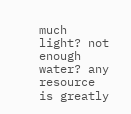much light? not enough water? any resource is greatly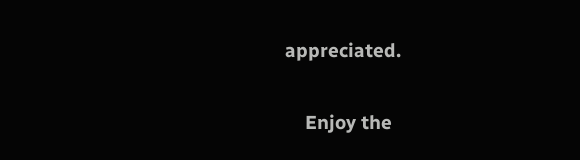appreciated.

    Enjoy the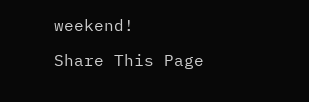weekend!

Share This Page